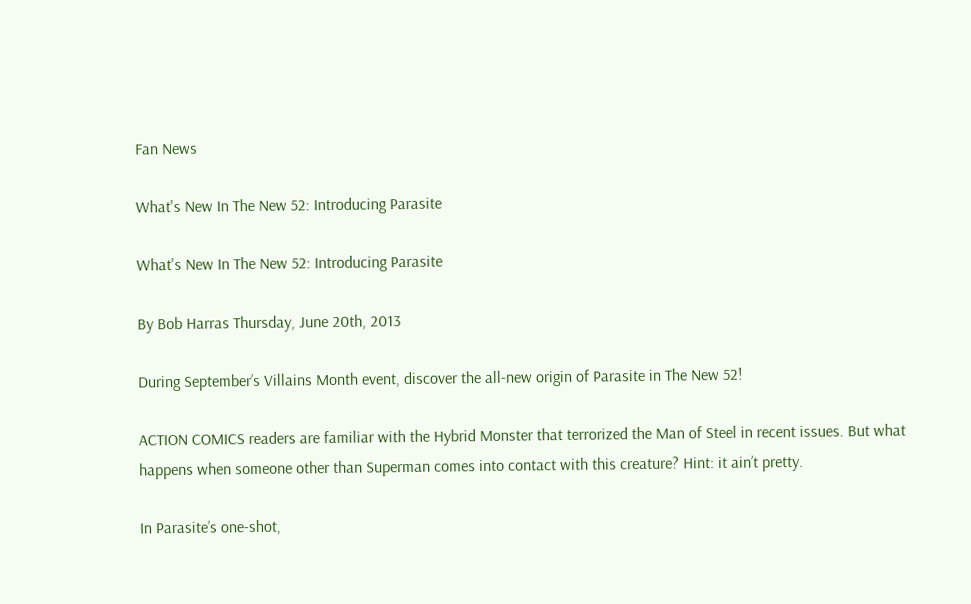Fan News

What's New In The New 52: Introducing Parasite

What's New In The New 52: Introducing Parasite

By Bob Harras Thursday, June 20th, 2013

During September’s Villains Month event, discover the all-new origin of Parasite in The New 52!

ACTION COMICS readers are familiar with the Hybrid Monster that terrorized the Man of Steel in recent issues. But what happens when someone other than Superman comes into contact with this creature? Hint: it ain’t pretty.

In Parasite’s one-shot,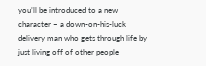you’ll be introduced to a new character – a down-on-his-luck delivery man who gets through life by just living off of other people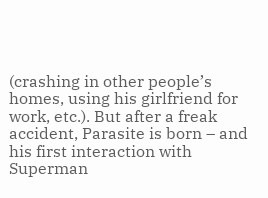(crashing in other people’s homes, using his girlfriend for work, etc.). But after a freak accident, Parasite is born – and his first interaction with Superman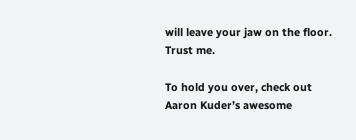will leave your jaw on the floor. Trust me.

To hold you over, check out Aaron Kuder’s awesome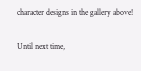character designs in the gallery above!

Until next time,